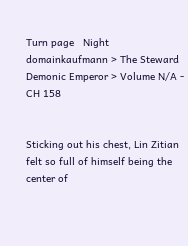Turn page   Night
domainkaufmann > The Steward Demonic Emperor > Volume N/A - CH 158


Sticking out his chest, Lin Zitian felt so full of himself being the center of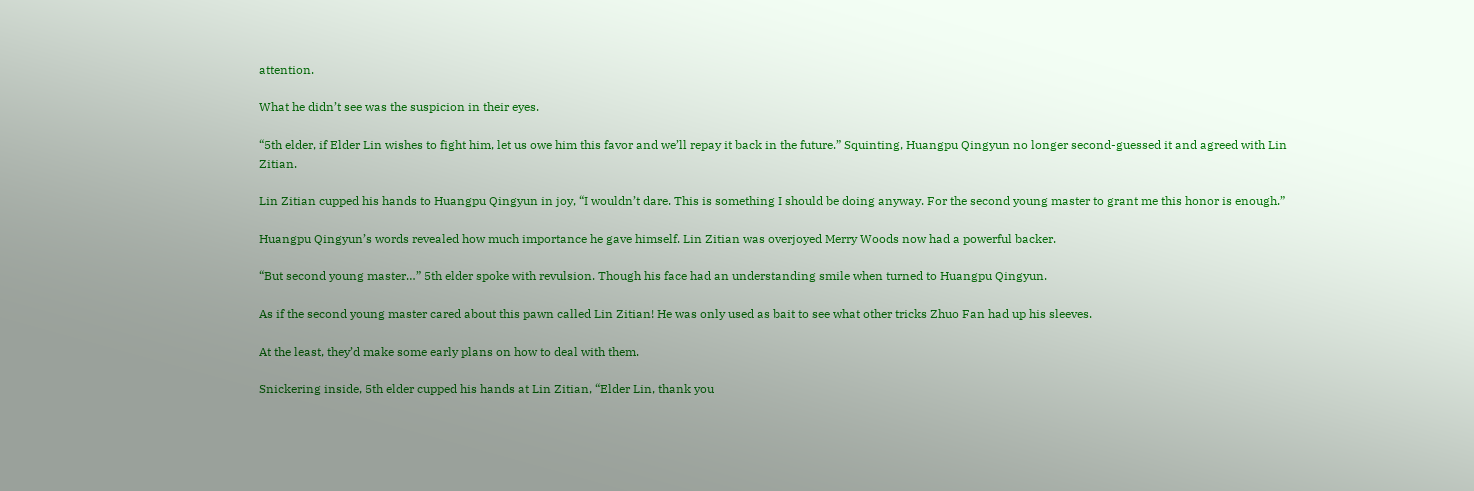attention.

What he didn’t see was the suspicion in their eyes.

“5th elder, if Elder Lin wishes to fight him, let us owe him this favor and we’ll repay it back in the future.” Squinting, Huangpu Qingyun no longer second-guessed it and agreed with Lin Zitian.

Lin Zitian cupped his hands to Huangpu Qingyun in joy, “I wouldn’t dare. This is something I should be doing anyway. For the second young master to grant me this honor is enough.”

Huangpu Qingyun’s words revealed how much importance he gave himself. Lin Zitian was overjoyed Merry Woods now had a powerful backer.

“But second young master…” 5th elder spoke with revulsion. Though his face had an understanding smile when turned to Huangpu Qingyun.

As if the second young master cared about this pawn called Lin Zitian! He was only used as bait to see what other tricks Zhuo Fan had up his sleeves.

At the least, they’d make some early plans on how to deal with them.

Snickering inside, 5th elder cupped his hands at Lin Zitian, “Elder Lin, thank you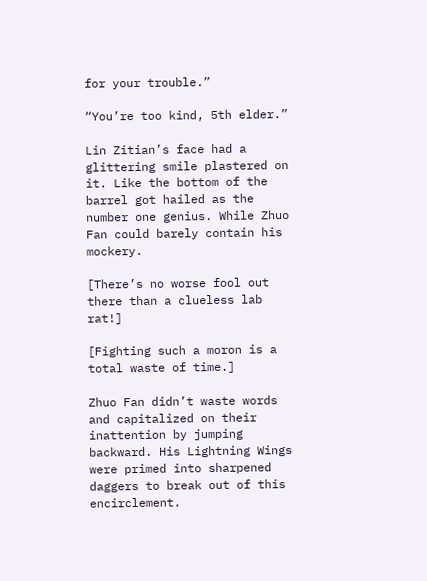for your trouble.”

“You’re too kind, 5th elder.”

Lin Zitian’s face had a glittering smile plastered on it. Like the bottom of the barrel got hailed as the number one genius. While Zhuo Fan could barely contain his mockery.

[There’s no worse fool out there than a clueless lab rat!]

[Fighting such a moron is a total waste of time.]

Zhuo Fan didn’t waste words and capitalized on their inattention by jumping backward. His Lightning Wings were primed into sharpened daggers to break out of this encirclement.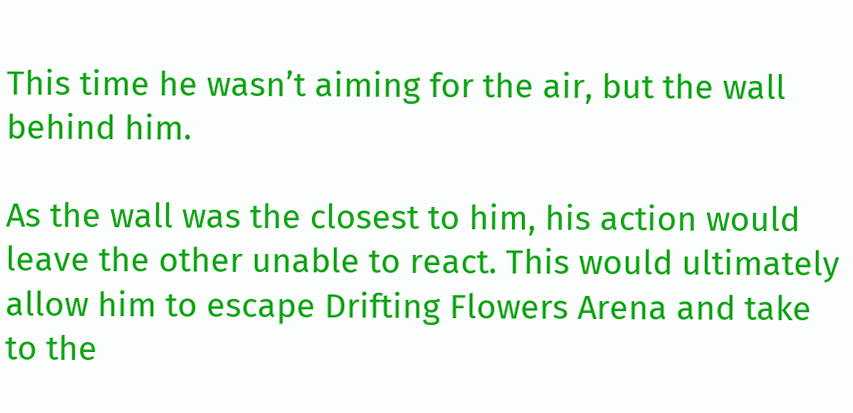This time he wasn’t aiming for the air, but the wall behind him.

As the wall was the closest to him, his action would leave the other unable to react. This would ultimately allow him to escape Drifting Flowers Arena and take to the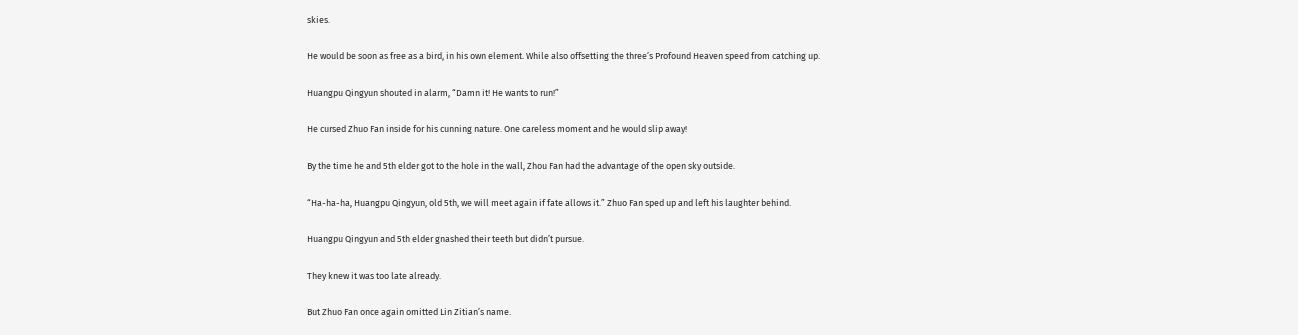skies.

He would be soon as free as a bird, in his own element. While also offsetting the three’s Profound Heaven speed from catching up.

Huangpu Qingyun shouted in alarm, “Damn it! He wants to run!”

He cursed Zhuo Fan inside for his cunning nature. One careless moment and he would slip away!

By the time he and 5th elder got to the hole in the wall, Zhou Fan had the advantage of the open sky outside.

“Ha-ha-ha, Huangpu Qingyun, old 5th, we will meet again if fate allows it.” Zhuo Fan sped up and left his laughter behind.

Huangpu Qingyun and 5th elder gnashed their teeth but didn’t pursue.

They knew it was too late already.

But Zhuo Fan once again omitted Lin Zitian’s name.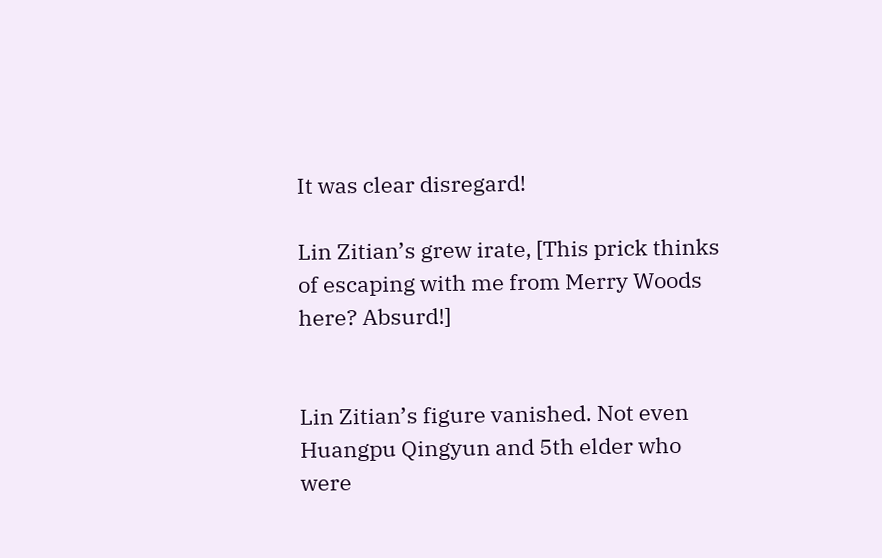It was clear disregard!

Lin Zitian’s grew irate, [This prick thinks of escaping with me from Merry Woods here? Absurd!]


Lin Zitian’s figure vanished. Not even Huangpu Qingyun and 5th elder who were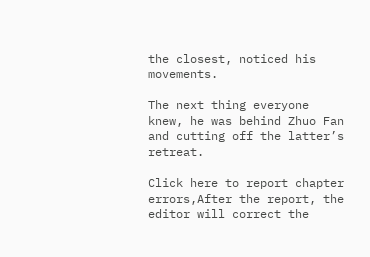the closest, noticed his movements.

The next thing everyone knew, he was behind Zhuo Fan and cutting off the latter’s retreat.

Click here to report chapter errors,After the report, the editor will correct the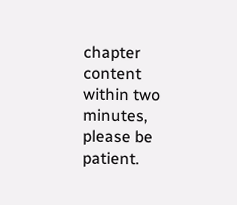chapter content within two minutes, please be patient.